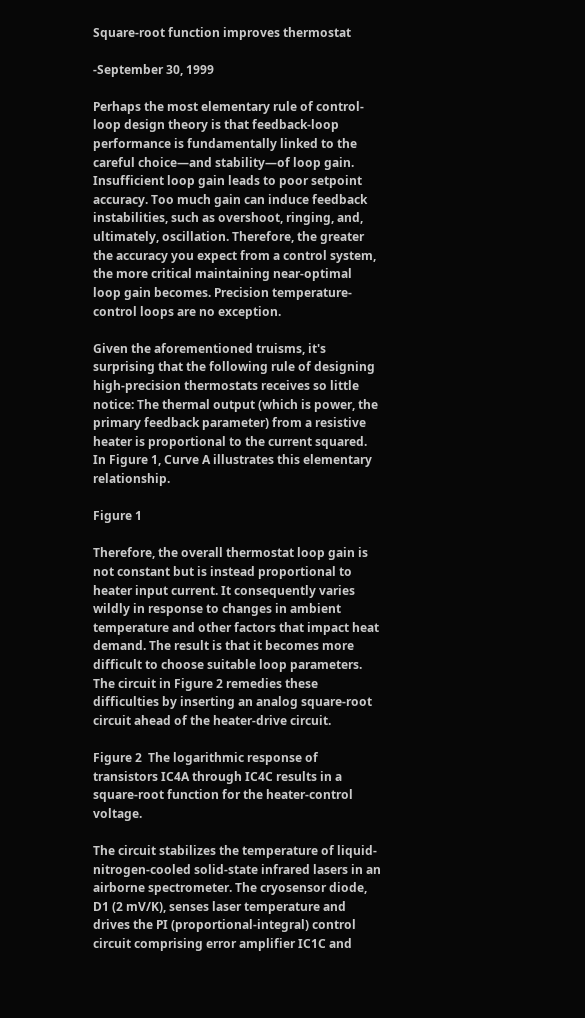Square-root function improves thermostat

-September 30, 1999

Perhaps the most elementary rule of control-loop design theory is that feedback-loop performance is fundamentally linked to the careful choice—and stability—of loop gain. Insufficient loop gain leads to poor setpoint accuracy. Too much gain can induce feedback instabilities, such as overshoot, ringing, and, ultimately, oscillation. Therefore, the greater the accuracy you expect from a control system, the more critical maintaining near-optimal loop gain becomes. Precision temperature-control loops are no exception.

Given the aforementioned truisms, it's surprising that the following rule of designing high-precision thermostats receives so little notice: The thermal output (which is power, the primary feedback parameter) from a resistive heater is proportional to the current squared. In Figure 1, Curve A illustrates this elementary relationship.

Figure 1

Therefore, the overall thermostat loop gain is not constant but is instead proportional to heater input current. It consequently varies wildly in response to changes in ambient temperature and other factors that impact heat demand. The result is that it becomes more difficult to choose suitable loop parameters. The circuit in Figure 2 remedies these difficulties by inserting an analog square-root circuit ahead of the heater-drive circuit.

Figure 2  The logarithmic response of transistors IC4A through IC4C results in a square-root function for the heater-control voltage.

The circuit stabilizes the temperature of liquid-nitrogen-cooled solid-state infrared lasers in an airborne spectrometer. The cryosensor diode, D1 (2 mV/K), senses laser temperature and drives the PI (proportional-integral) control circuit comprising error amplifier IC1C and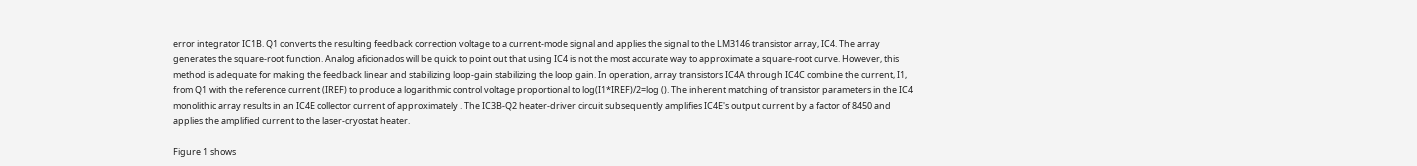error integrator IC1B. Q1 converts the resulting feedback correction voltage to a current-mode signal and applies the signal to the LM3146 transistor array, IC4. The array generates the square-root function. Analog aficionados will be quick to point out that using IC4 is not the most accurate way to approximate a square-root curve. However, this method is adequate for making the feedback linear and stabilizing loop-gain stabilizing the loop gain. In operation, array transistors IC4A through IC4C combine the current, I1, from Q1 with the reference current (IREF) to produce a logarithmic control voltage proportional to log(I1*IREF)/2=log (). The inherent matching of transistor parameters in the IC4 monolithic array results in an IC4E collector current of approximately . The IC3B-Q2 heater-driver circuit subsequently amplifies IC4E's output current by a factor of 8450 and applies the amplified current to the laser-cryostat heater.

Figure 1 shows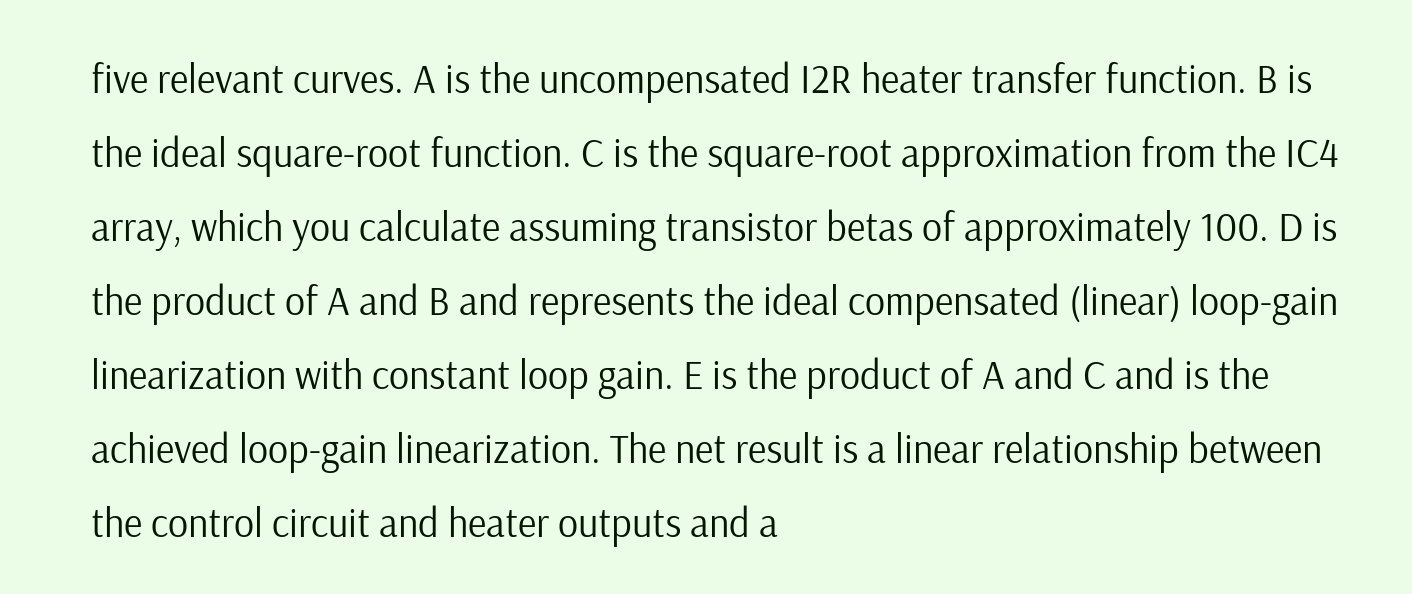five relevant curves. A is the uncompensated I2R heater transfer function. B is the ideal square-root function. C is the square-root approximation from the IC4 array, which you calculate assuming transistor betas of approximately 100. D is the product of A and B and represents the ideal compensated (linear) loop-gain linearization with constant loop gain. E is the product of A and C and is the achieved loop-gain linearization. The net result is a linear relationship between the control circuit and heater outputs and a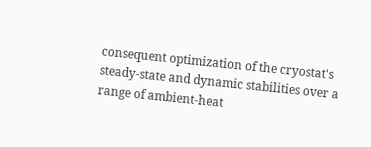consequent optimization of the cryostat's steady-state and dynamic stabilities over a range of ambient-heat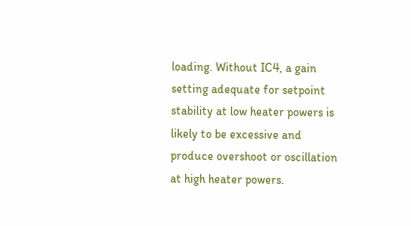loading. Without IC4, a gain setting adequate for setpoint stability at low heater powers is likely to be excessive and produce overshoot or oscillation at high heater powers.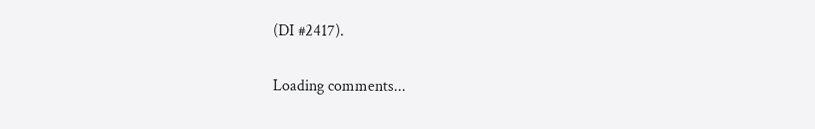(DI #2417).

Loading comments...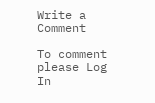Write a Comment

To comment please Log In